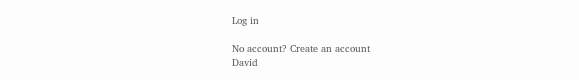Log in

No account? Create an account
David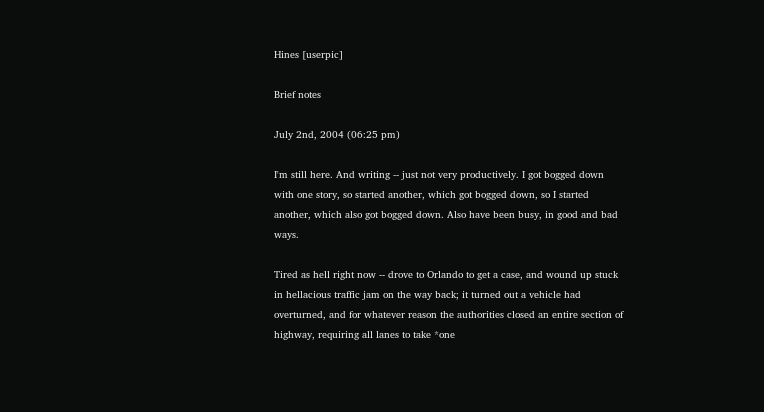Hines [userpic]

Brief notes

July 2nd, 2004 (06:25 pm)

I'm still here. And writing -- just not very productively. I got bogged down with one story, so started another, which got bogged down, so I started another, which also got bogged down. Also have been busy, in good and bad ways.

Tired as hell right now -- drove to Orlando to get a case, and wound up stuck in hellacious traffic jam on the way back; it turned out a vehicle had overturned, and for whatever reason the authorities closed an entire section of highway, requiring all lanes to take *one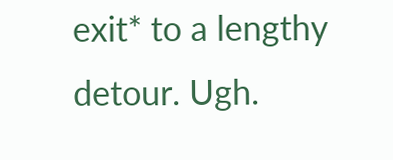exit* to a lengthy detour. Ugh.